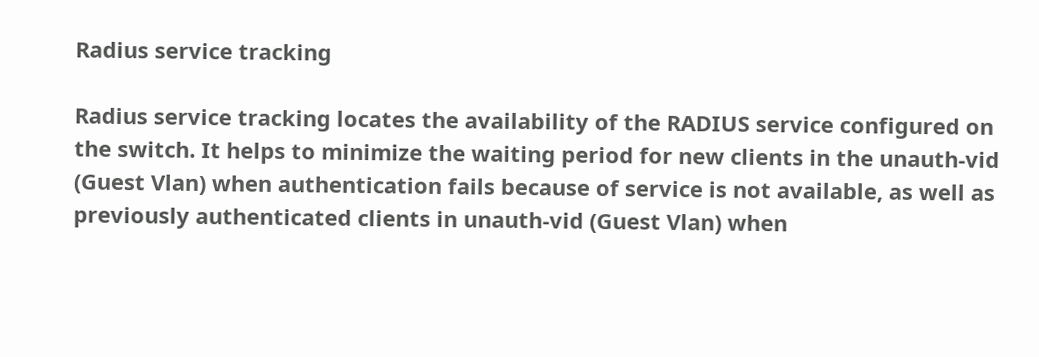Radius service tracking

Radius service tracking locates the availability of the RADIUS service configured on the switch. It helps to minimize the waiting period for new clients in the unauth-vid (Guest Vlan) when authentication fails because of service is not available, as well as previously authenticated clients in unauth-vid (Guest Vlan) when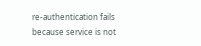re-authentication fails because service is not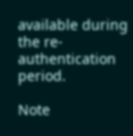available during the re-authentication period.

Note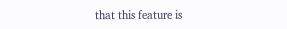that this feature is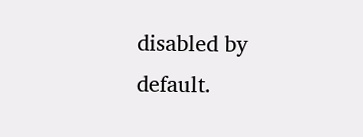disabled by default.